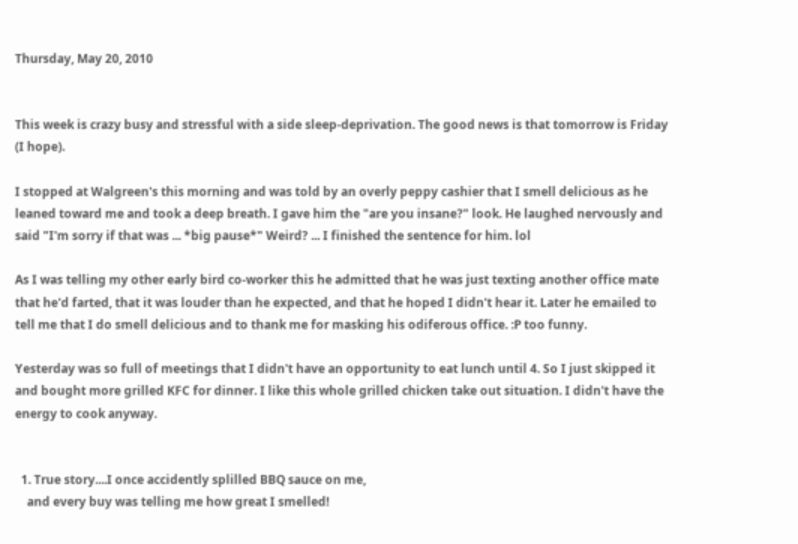Thursday, May 20, 2010


This week is crazy busy and stressful with a side sleep-deprivation. The good news is that tomorrow is Friday (I hope).

I stopped at Walgreen's this morning and was told by an overly peppy cashier that I smell delicious as he leaned toward me and took a deep breath. I gave him the "are you insane?" look. He laughed nervously and said "I'm sorry if that was ... *big pause*" Weird? ... I finished the sentence for him. lol

As I was telling my other early bird co-worker this he admitted that he was just texting another office mate that he'd farted, that it was louder than he expected, and that he hoped I didn't hear it. Later he emailed to tell me that I do smell delicious and to thank me for masking his odiferous office. :P too funny.

Yesterday was so full of meetings that I didn't have an opportunity to eat lunch until 4. So I just skipped it and bought more grilled KFC for dinner. I like this whole grilled chicken take out situation. I didn't have the energy to cook anyway.


  1. True story....I once accidently splilled BBQ sauce on me,
    and every buy was telling me how great I smelled!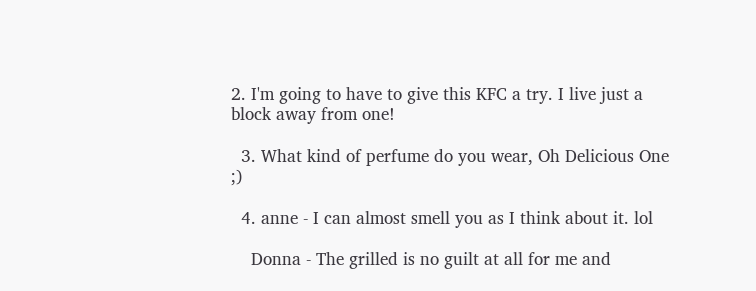2. I'm going to have to give this KFC a try. I live just a block away from one!

  3. What kind of perfume do you wear, Oh Delicious One ;)

  4. anne - I can almost smell you as I think about it. lol

    Donna - The grilled is no guilt at all for me and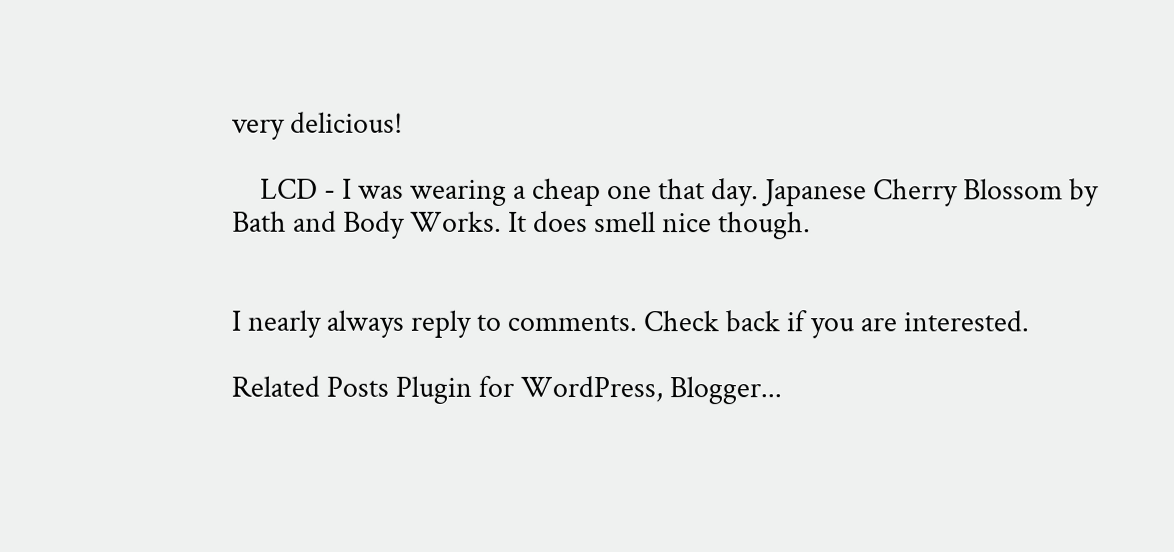very delicious!

    LCD - I was wearing a cheap one that day. Japanese Cherry Blossom by Bath and Body Works. It does smell nice though.


I nearly always reply to comments. Check back if you are interested.

Related Posts Plugin for WordPress, Blogger...